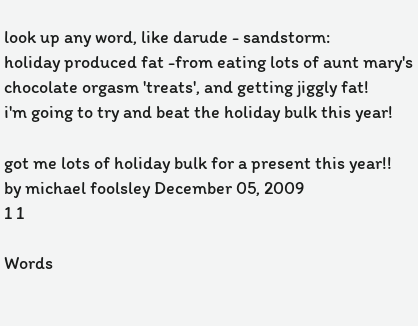look up any word, like darude - sandstorm:
holiday produced fat -from eating lots of aunt mary's chocolate orgasm 'treats', and getting jiggly fat!
i'm going to try and beat the holiday bulk this year!

got me lots of holiday bulk for a present this year!!
by michael foolsley December 05, 2009
1 1

Words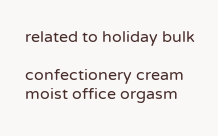related to holiday bulk

confectionery cream moist office orgasm